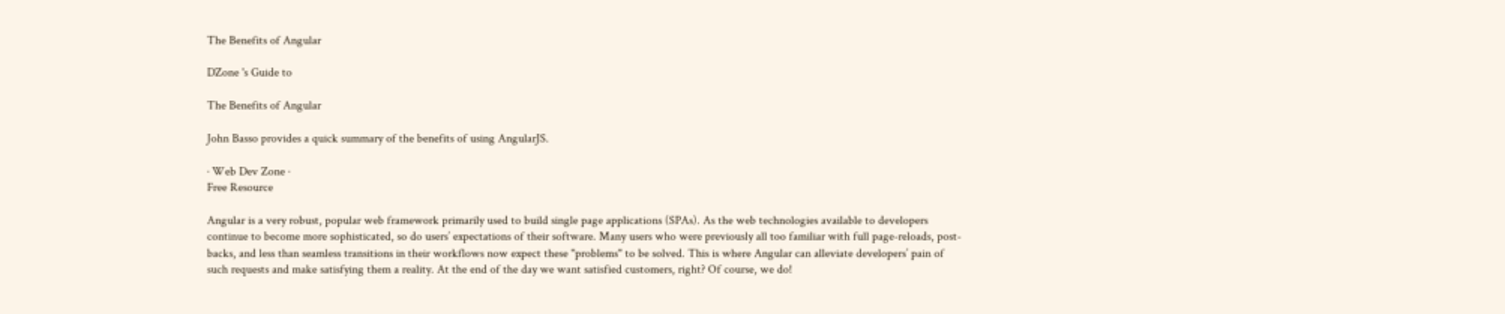The Benefits of Angular

DZone 's Guide to

The Benefits of Angular

John Basso provides a quick summary of the benefits of using AngularJS.

· Web Dev Zone ·
Free Resource

Angular is a very robust, popular web framework primarily used to build single page applications (SPAs). As the web technologies available to developers continue to become more sophisticated, so do users’ expectations of their software. Many users who were previously all too familiar with full page-reloads, post-backs, and less than seamless transitions in their workflows now expect these "problems" to be solved. This is where Angular can alleviate developers’ pain of such requests and make satisfying them a reality. At the end of the day we want satisfied customers, right? Of course, we do!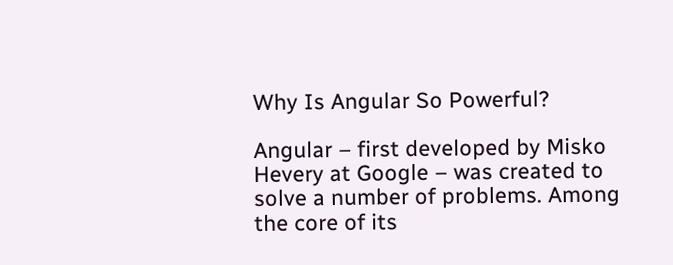Why Is Angular So Powerful?

Angular – first developed by Misko Hevery at Google – was created to solve a number of problems. Among the core of its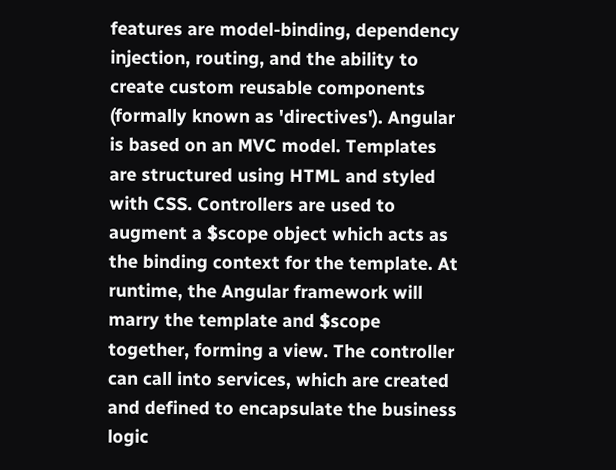features are model-binding, dependency injection, routing, and the ability to create custom reusable components (formally known as 'directives'). Angular is based on an MVC model. Templates are structured using HTML and styled with CSS. Controllers are used to augment a $scope object which acts as the binding context for the template. At runtime, the Angular framework will marry the template and $scope together, forming a view. The controller can call into services, which are created and defined to encapsulate the business logic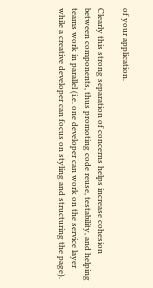of your application.

Clearly this strong separation of concerns helps increase cohesion between components, thus promoting code reuse, testability, and helping teams work in parallel (i.e. one developer can work on the service layer while a creative developer can focus on styling and structuring the page).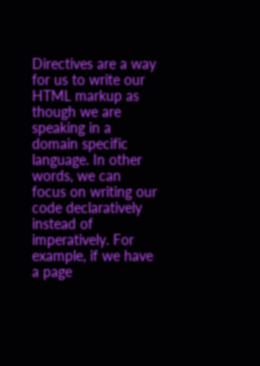Directives are a way for us to write our HTML markup as though we are speaking in a domain specific language. In other words, we can focus on writing our code declaratively instead of imperatively. For example, if we have a page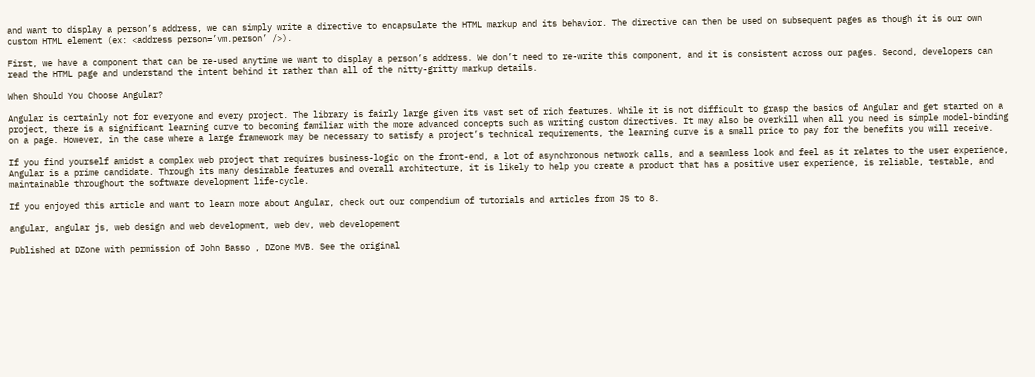and want to display a person’s address, we can simply write a directive to encapsulate the HTML markup and its behavior. The directive can then be used on subsequent pages as though it is our own custom HTML element (ex: <address person=’vm.person’ />).

First, we have a component that can be re-used anytime we want to display a person’s address. We don’t need to re-write this component, and it is consistent across our pages. Second, developers can read the HTML page and understand the intent behind it rather than all of the nitty-gritty markup details.

When Should You Choose Angular?

Angular is certainly not for everyone and every project. The library is fairly large given its vast set of rich features. While it is not difficult to grasp the basics of Angular and get started on a project, there is a significant learning curve to becoming familiar with the more advanced concepts such as writing custom directives. It may also be overkill when all you need is simple model-binding on a page. However, in the case where a large framework may be necessary to satisfy a project’s technical requirements, the learning curve is a small price to pay for the benefits you will receive.

If you find yourself amidst a complex web project that requires business-logic on the front-end, a lot of asynchronous network calls, and a seamless look and feel as it relates to the user experience, Angular is a prime candidate. Through its many desirable features and overall architecture, it is likely to help you create a product that has a positive user experience, is reliable, testable, and maintainable throughout the software development life-cycle.

If you enjoyed this article and want to learn more about Angular, check out our compendium of tutorials and articles from JS to 8.

angular, angular js, web design and web development, web dev, web developement

Published at DZone with permission of John Basso , DZone MVB. See the original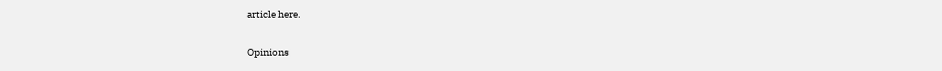article here.

Opinions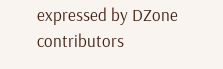expressed by DZone contributors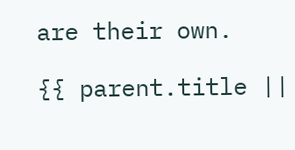are their own.

{{ parent.title ||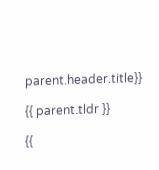parent.header.title}}

{{ parent.tldr }}

{{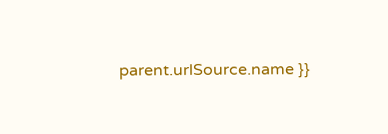parent.urlSource.name }}